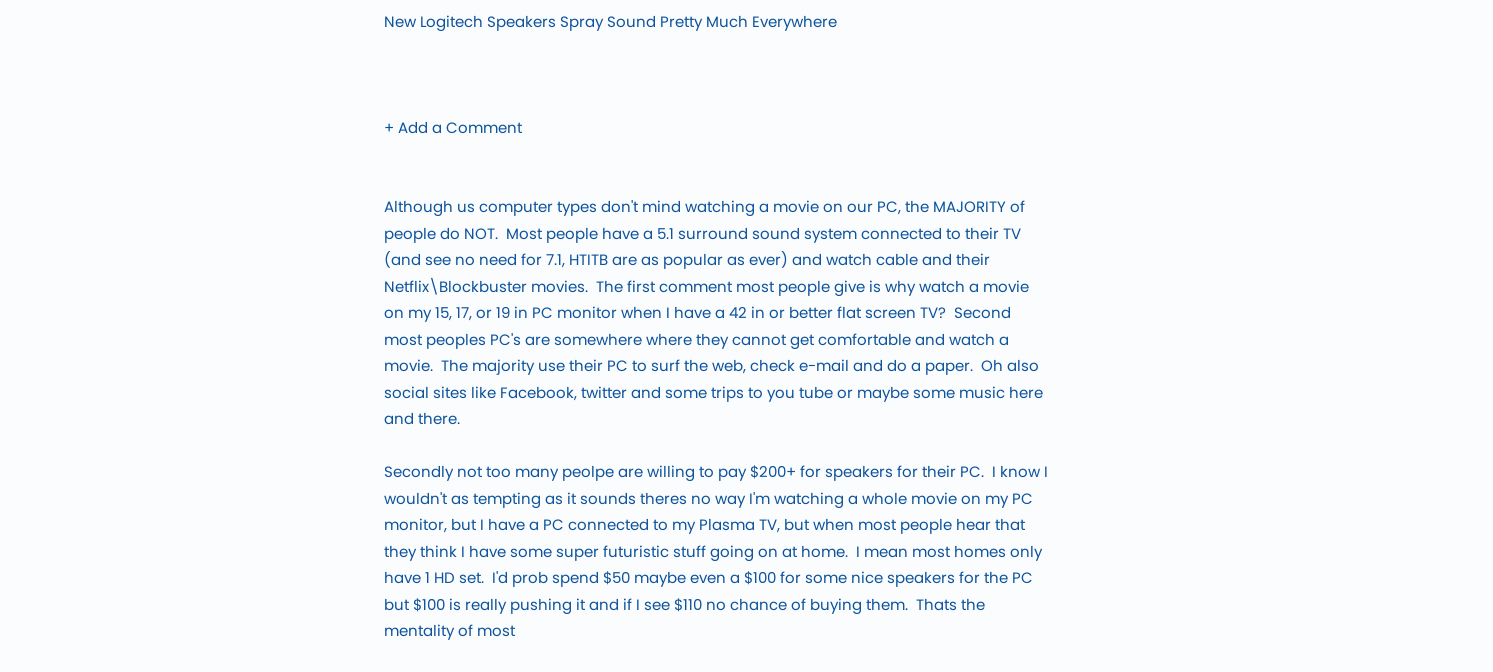New Logitech Speakers Spray Sound Pretty Much Everywhere



+ Add a Comment


Although us computer types don't mind watching a movie on our PC, the MAJORITY of people do NOT.  Most people have a 5.1 surround sound system connected to their TV (and see no need for 7.1, HTITB are as popular as ever) and watch cable and their Netflix\Blockbuster movies.  The first comment most people give is why watch a movie on my 15, 17, or 19 in PC monitor when I have a 42 in or better flat screen TV?  Second most peoples PC's are somewhere where they cannot get comfortable and watch a movie.  The majority use their PC to surf the web, check e-mail and do a paper.  Oh also social sites like Facebook, twitter and some trips to you tube or maybe some music here and there.

Secondly not too many peolpe are willing to pay $200+ for speakers for their PC.  I know I wouldn't as tempting as it sounds theres no way I'm watching a whole movie on my PC monitor, but I have a PC connected to my Plasma TV, but when most people hear that they think I have some super futuristic stuff going on at home.  I mean most homes only have 1 HD set.  I'd prob spend $50 maybe even a $100 for some nice speakers for the PC but $100 is really pushing it and if I see $110 no chance of buying them.  Thats the mentality of most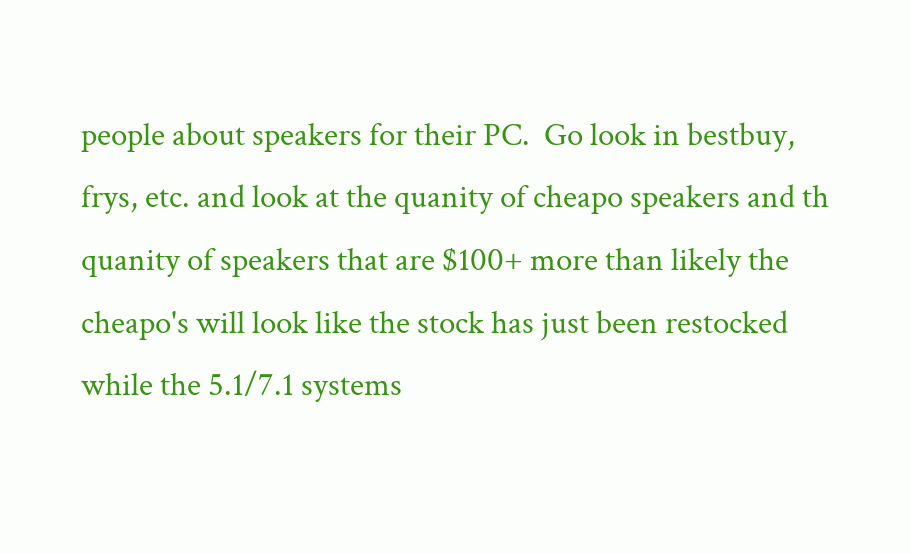people about speakers for their PC.  Go look in bestbuy, frys, etc. and look at the quanity of cheapo speakers and th quanity of speakers that are $100+ more than likely the cheapo's will look like the stock has just been restocked while the 5.1/7.1 systems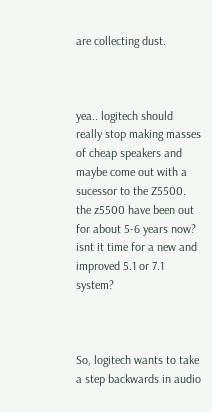are collecting dust.



yea.. logitech should really stop making masses of cheap speakers and maybe come out with a sucessor to the Z5500.  the z5500 have been out for about 5-6 years now?  isnt it time for a new and improved 5.1 or 7.1 system?



So, logitech wants to take a step backwards in audio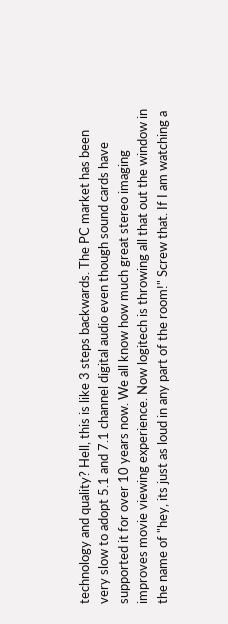technology and quality? Hell, this is like 3 steps backwards. The PC market has been very slow to adopt 5.1 and 7.1 channel digital audio even though sound cards have supported it for over 10 years now. We all know how much great stereo imaging improves movie viewing experience. Now logitech is throwing all that out the window in the name of "hey, its just as loud in any part of the room!" Screw that. If I am watching a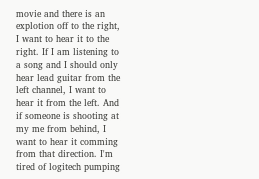movie and there is an explotion off to the right, I want to hear it to the right. If I am listening to a song and I should only hear lead guitar from the left channel, I want to hear it from the left. And if someone is shooting at my me from behind, I want to hear it comming from that direction. I'm tired of logitech pumping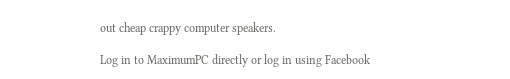out cheap crappy computer speakers.

Log in to MaximumPC directly or log in using Facebook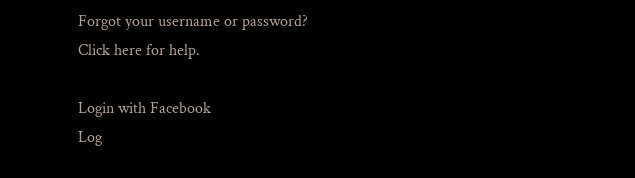Forgot your username or password?
Click here for help.

Login with Facebook
Log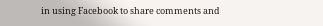in using Facebook to share comments and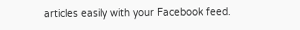articles easily with your Facebook feed.